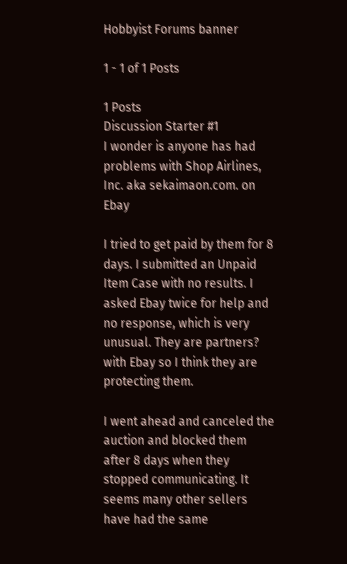Hobbyist Forums banner

1 - 1 of 1 Posts

1 Posts
Discussion Starter #1
I wonder is anyone has had problems with Shop Airlines, Inc. aka sekaimaon.com. on Ebay

I tried to get paid by them for 8 days. I submitted an Unpaid Item Case with no results. I asked Ebay twice for help and no response, which is very unusual. They are partners? with Ebay so I think they are protecting them.

I went ahead and canceled the auction and blocked them after 8 days when they stopped communicating. It seems many other sellers have had the same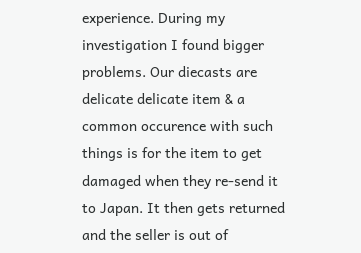experience. During my investigation I found bigger problems. Our diecasts are delicate delicate item & a common occurence with such things is for the item to get damaged when they re-send it to Japan. It then gets returned and the seller is out of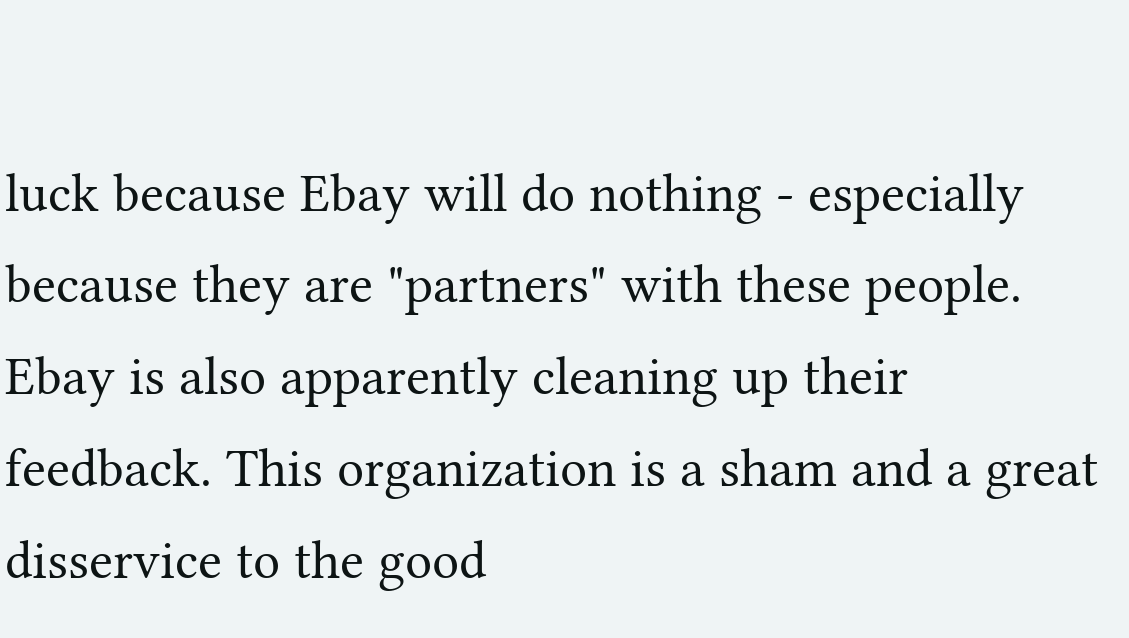luck because Ebay will do nothing - especially because they are "partners" with these people. Ebay is also apparently cleaning up their feedback. This organization is a sham and a great disservice to the good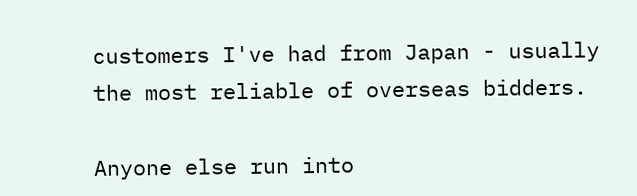customers I've had from Japan - usually the most reliable of overseas bidders.

Anyone else run into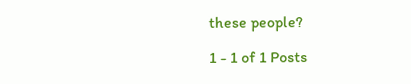these people?

1 - 1 of 1 Posts